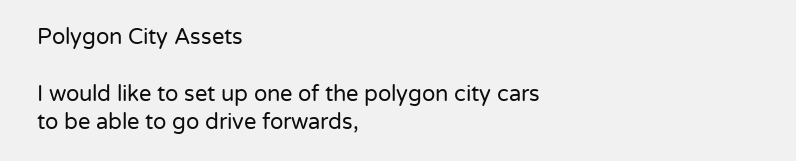Polygon City Assets

I would like to set up one of the polygon city cars to be able to go drive forwards,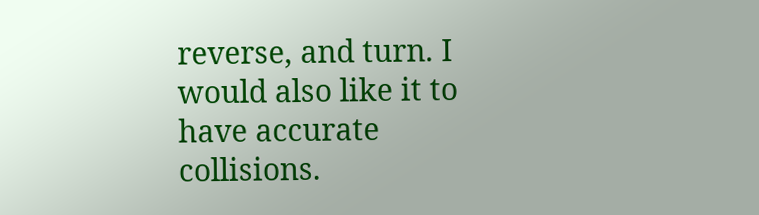reverse, and turn. I would also like it to have accurate collisions.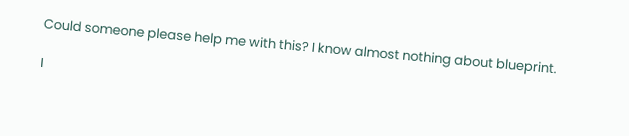Could someone please help me with this? I know almost nothing about blueprint.

I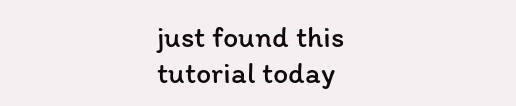just found this tutorial today